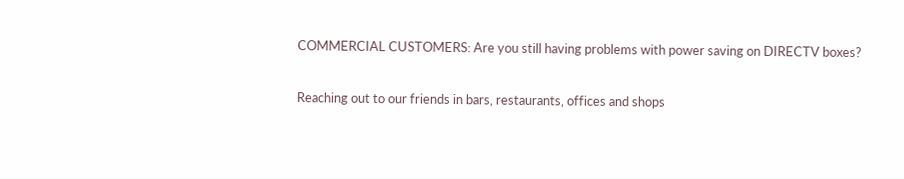COMMERCIAL CUSTOMERS: Are you still having problems with power saving on DIRECTV boxes?

Reaching out to our friends in bars, restaurants, offices and shops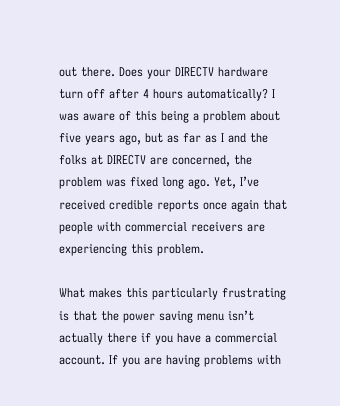out there. Does your DIRECTV hardware turn off after 4 hours automatically? I was aware of this being a problem about five years ago, but as far as I and the folks at DIRECTV are concerned, the problem was fixed long ago. Yet, I’ve received credible reports once again that people with commercial receivers are experiencing this problem.

What makes this particularly frustrating is that the power saving menu isn’t actually there if you have a commercial account. If you are having problems with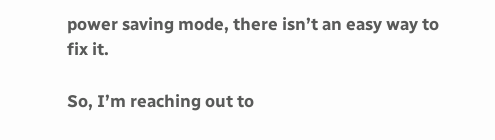power saving mode, there isn’t an easy way to fix it.

So, I’m reaching out to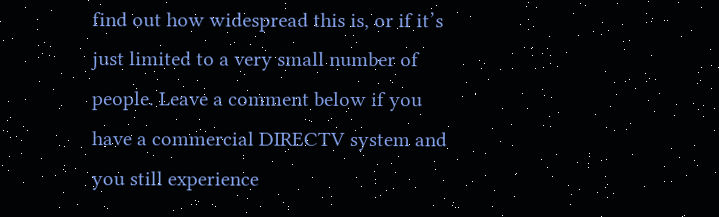find out how widespread this is, or if it’s just limited to a very small number of people. Leave a comment below if you have a commercial DIRECTV system and you still experience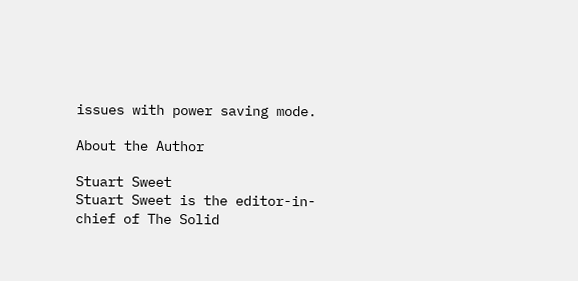issues with power saving mode.

About the Author

Stuart Sweet
Stuart Sweet is the editor-in-chief of The Solid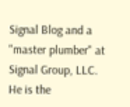Signal Blog and a "master plumber" at Signal Group, LLC. He is the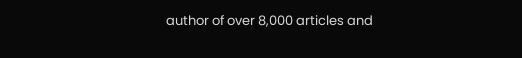author of over 8,000 articles and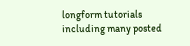longform tutorials including many posted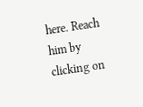here. Reach him by clicking on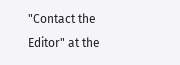"Contact the Editor" at the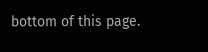bottom of this page.